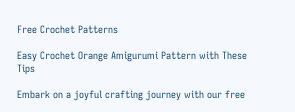Free Crochet Patterns

Easy Crochet Orange Amigurumi Pattern with These Tips

Embark on a joyful crafting journey with our free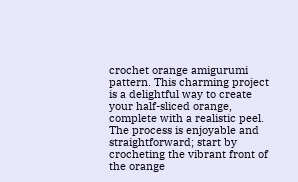crochet orange amigurumi pattern. This charming project is a delightful way to create your half-sliced orange, complete with a realistic peel. The process is enjoyable and straightforward; start by crocheting the vibrant front of the orange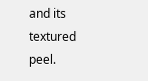and its textured peel.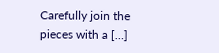Carefully join the pieces with a […]